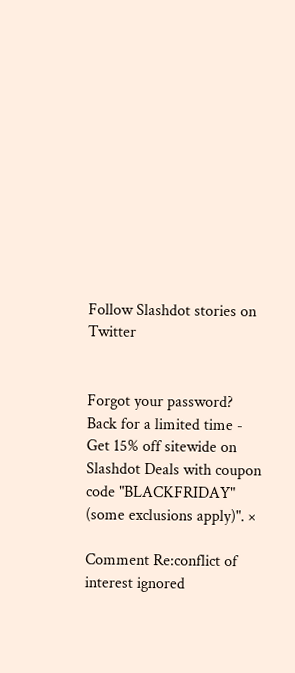Follow Slashdot stories on Twitter


Forgot your password?
Back for a limited time - Get 15% off sitewide on Slashdot Deals with coupon code "BLACKFRIDAY" (some exclusions apply)". ×

Comment Re:conflict of interest ignored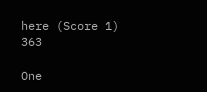here (Score 1) 363

One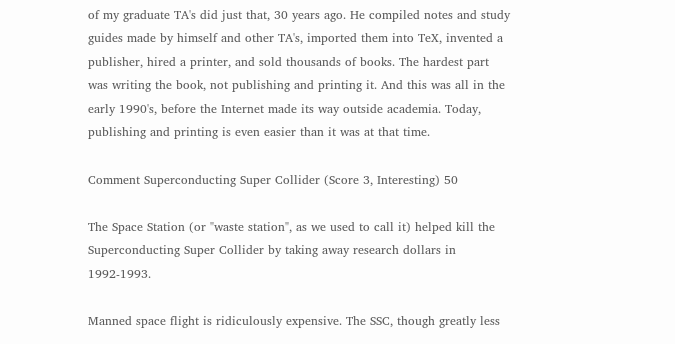of my graduate TA's did just that, 30 years ago. He compiled notes and study guides made by himself and other TA's, imported them into TeX, invented a publisher, hired a printer, and sold thousands of books. The hardest part was writing the book, not publishing and printing it. And this was all in the early 1990's, before the Internet made its way outside academia. Today, publishing and printing is even easier than it was at that time.

Comment Superconducting Super Collider (Score 3, Interesting) 50

The Space Station (or "waste station", as we used to call it) helped kill the Superconducting Super Collider by taking away research dollars in 1992-1993.

Manned space flight is ridiculously expensive. The SSC, though greatly less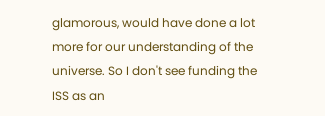glamorous, would have done a lot more for our understanding of the universe. So I don't see funding the ISS as an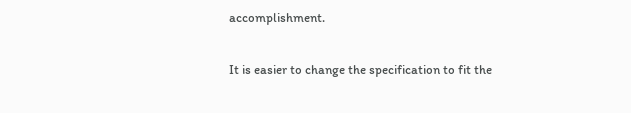accomplishment.

It is easier to change the specification to fit the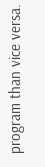program than vice versa.